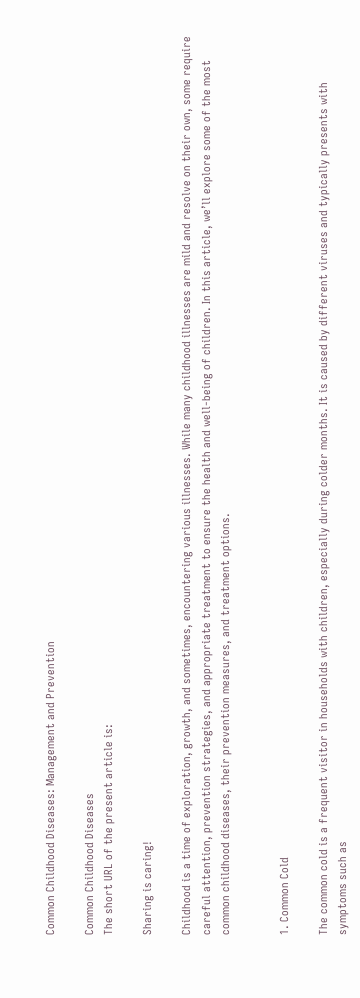Common Childhood Diseases: Management and Prevention

Common Childhood Diseases
The short URL of the present article is:

Sharing is caring!

Childhood is a time of exploration, growth, and sometimes, encountering various illnesses. While many childhood illnesses are mild and resolve on their own, some require careful attention, prevention strategies, and appropriate treatment to ensure the health and well-being of children. In this article, we’ll explore some of the most common childhood diseases, their prevention measures, and treatment options.


1. Common Cold

The common cold is a frequent visitor in households with children, especially during colder months. It is caused by different viruses and typically presents with symptoms such as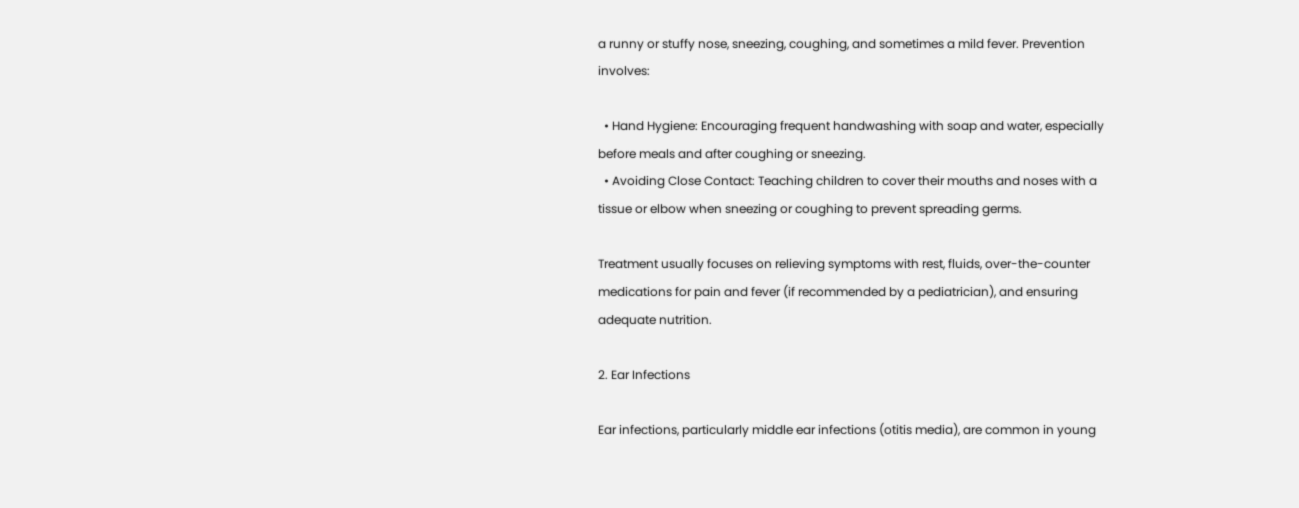a runny or stuffy nose, sneezing, coughing, and sometimes a mild fever. Prevention involves:

  • Hand Hygiene: Encouraging frequent handwashing with soap and water, especially before meals and after coughing or sneezing.
  • Avoiding Close Contact: Teaching children to cover their mouths and noses with a tissue or elbow when sneezing or coughing to prevent spreading germs.

Treatment usually focuses on relieving symptoms with rest, fluids, over-the-counter medications for pain and fever (if recommended by a pediatrician), and ensuring adequate nutrition.

2. Ear Infections

Ear infections, particularly middle ear infections (otitis media), are common in young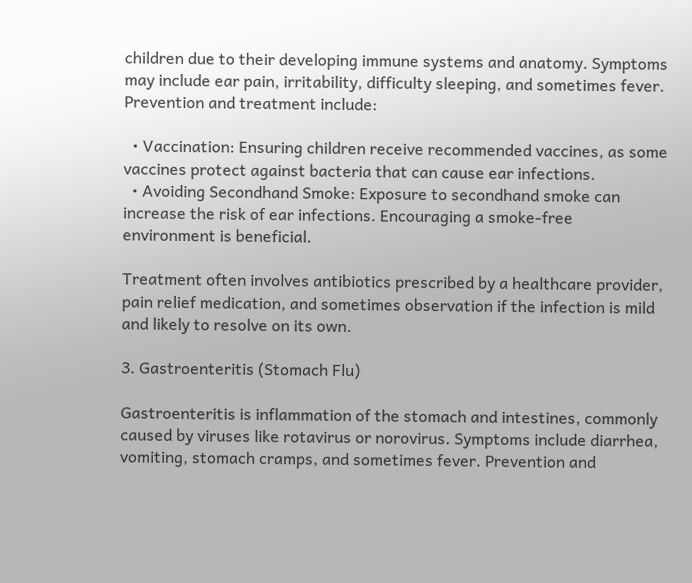children due to their developing immune systems and anatomy. Symptoms may include ear pain, irritability, difficulty sleeping, and sometimes fever. Prevention and treatment include:

  • Vaccination: Ensuring children receive recommended vaccines, as some vaccines protect against bacteria that can cause ear infections.
  • Avoiding Secondhand Smoke: Exposure to secondhand smoke can increase the risk of ear infections. Encouraging a smoke-free environment is beneficial.

Treatment often involves antibiotics prescribed by a healthcare provider, pain relief medication, and sometimes observation if the infection is mild and likely to resolve on its own.

3. Gastroenteritis (Stomach Flu)

Gastroenteritis is inflammation of the stomach and intestines, commonly caused by viruses like rotavirus or norovirus. Symptoms include diarrhea, vomiting, stomach cramps, and sometimes fever. Prevention and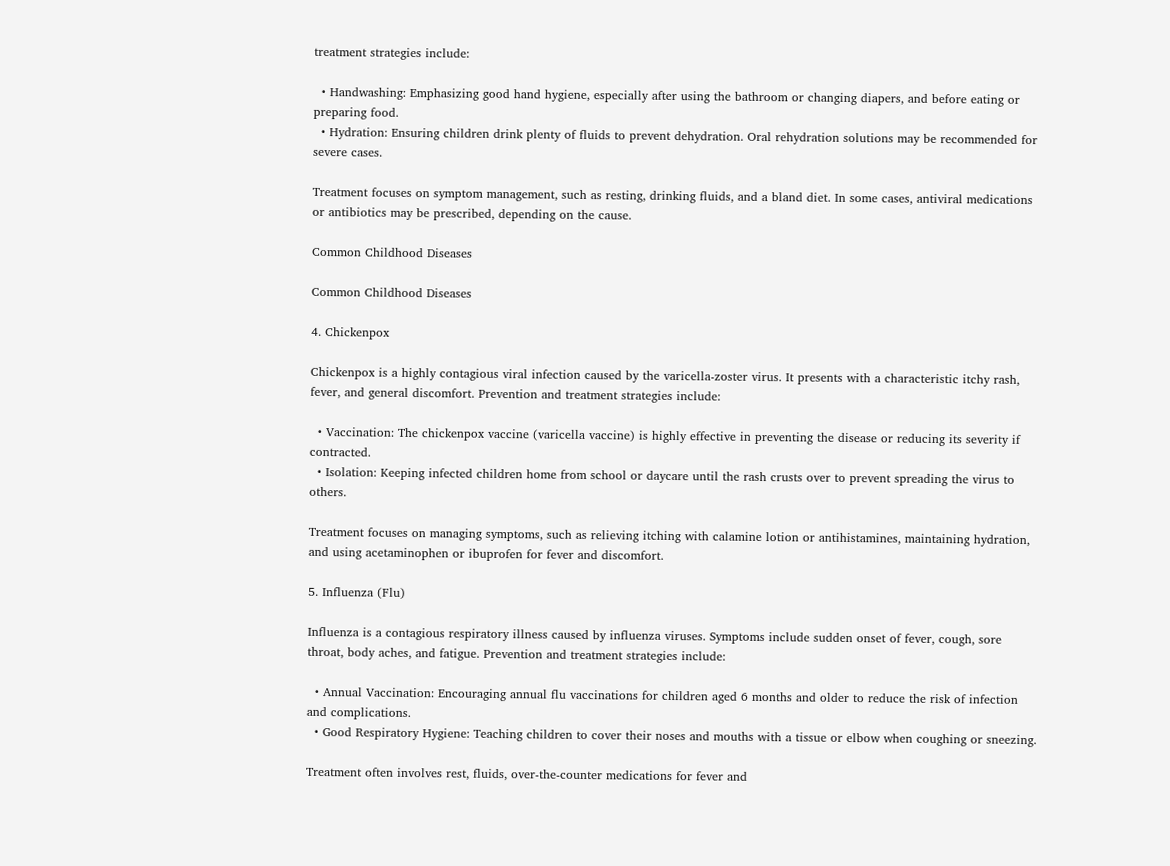treatment strategies include:

  • Handwashing: Emphasizing good hand hygiene, especially after using the bathroom or changing diapers, and before eating or preparing food.
  • Hydration: Ensuring children drink plenty of fluids to prevent dehydration. Oral rehydration solutions may be recommended for severe cases.

Treatment focuses on symptom management, such as resting, drinking fluids, and a bland diet. In some cases, antiviral medications or antibiotics may be prescribed, depending on the cause.

Common Childhood Diseases

Common Childhood Diseases

4. Chickenpox

Chickenpox is a highly contagious viral infection caused by the varicella-zoster virus. It presents with a characteristic itchy rash, fever, and general discomfort. Prevention and treatment strategies include:

  • Vaccination: The chickenpox vaccine (varicella vaccine) is highly effective in preventing the disease or reducing its severity if contracted.
  • Isolation: Keeping infected children home from school or daycare until the rash crusts over to prevent spreading the virus to others.

Treatment focuses on managing symptoms, such as relieving itching with calamine lotion or antihistamines, maintaining hydration, and using acetaminophen or ibuprofen for fever and discomfort.

5. Influenza (Flu)

Influenza is a contagious respiratory illness caused by influenza viruses. Symptoms include sudden onset of fever, cough, sore throat, body aches, and fatigue. Prevention and treatment strategies include:

  • Annual Vaccination: Encouraging annual flu vaccinations for children aged 6 months and older to reduce the risk of infection and complications.
  • Good Respiratory Hygiene: Teaching children to cover their noses and mouths with a tissue or elbow when coughing or sneezing.

Treatment often involves rest, fluids, over-the-counter medications for fever and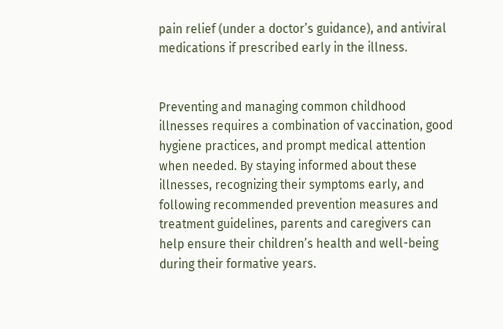pain relief (under a doctor’s guidance), and antiviral medications if prescribed early in the illness.


Preventing and managing common childhood illnesses requires a combination of vaccination, good hygiene practices, and prompt medical attention when needed. By staying informed about these illnesses, recognizing their symptoms early, and following recommended prevention measures and treatment guidelines, parents and caregivers can help ensure their children’s health and well-being during their formative years.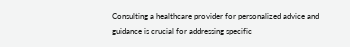Consulting a healthcare provider for personalized advice and guidance is crucial for addressing specific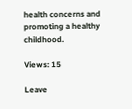health concerns and promoting a healthy childhood.

Views: 15

Leave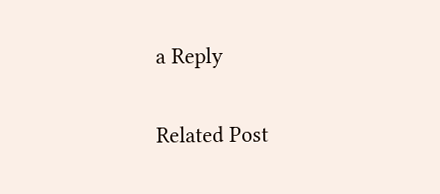a Reply

Related Post